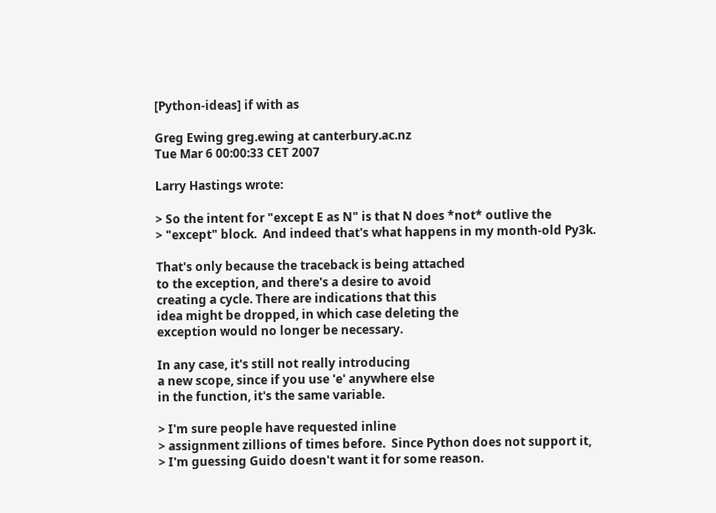[Python-ideas] if with as

Greg Ewing greg.ewing at canterbury.ac.nz
Tue Mar 6 00:00:33 CET 2007

Larry Hastings wrote:

> So the intent for "except E as N" is that N does *not* outlive the
> "except" block.  And indeed that's what happens in my month-old Py3k.

That's only because the traceback is being attached
to the exception, and there's a desire to avoid
creating a cycle. There are indications that this
idea might be dropped, in which case deleting the
exception would no longer be necessary.

In any case, it's still not really introducing
a new scope, since if you use 'e' anywhere else
in the function, it's the same variable.

> I'm sure people have requested inline
> assignment zillions of times before.  Since Python does not support it,
> I'm guessing Guido doesn't want it for some reason.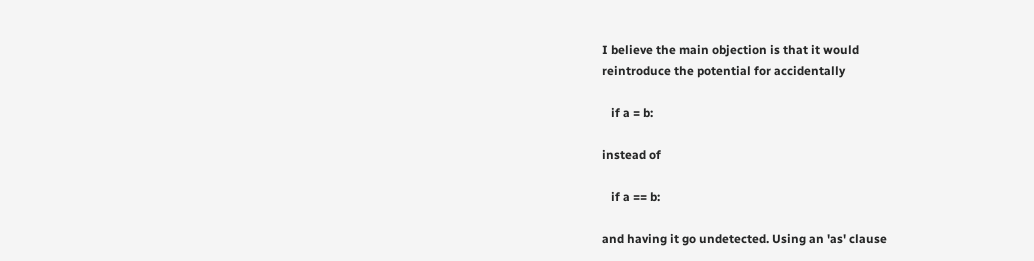I believe the main objection is that it would
reintroduce the potential for accidentally

   if a = b:

instead of

   if a == b:

and having it go undetected. Using an 'as' clause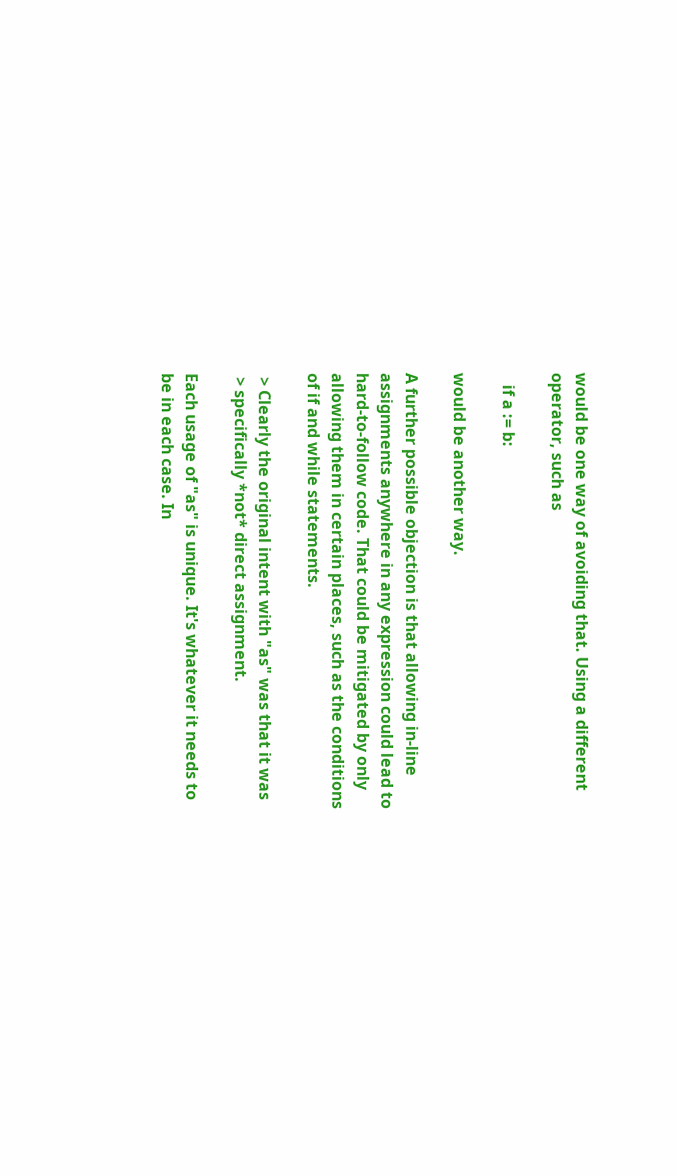would be one way of avoiding that. Using a different
operator, such as

   if a := b:

would be another way.

A further possible objection is that allowing in-line
assignments anywhere in any expression could lead to
hard-to-follow code. That could be mitigated by only
allowing them in certain places, such as the conditions
of if and while statements.

 > Clearly the original intent with "as" was that it was
 > specifically *not* direct assignment.

Each usage of "as" is unique. It's whatever it needs to
be in each case. In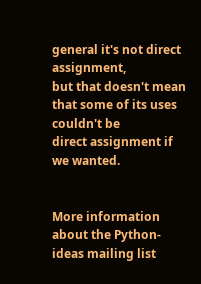general it's not direct assignment,
but that doesn't mean that some of its uses couldn't be
direct assignment if we wanted.


More information about the Python-ideas mailing list